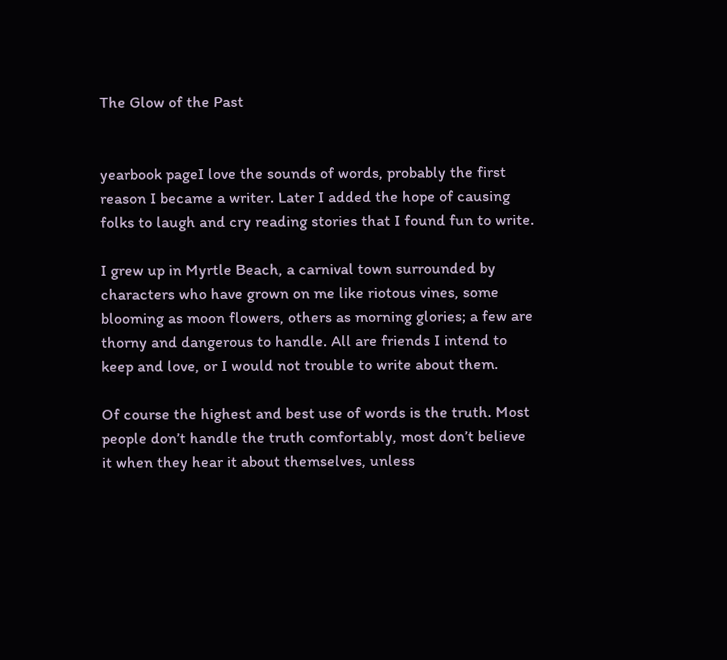The Glow of the Past


yearbook pageI love the sounds of words, probably the first reason I became a writer. Later I added the hope of causing folks to laugh and cry reading stories that I found fun to write.

I grew up in Myrtle Beach, a carnival town surrounded by characters who have grown on me like riotous vines, some blooming as moon flowers, others as morning glories; a few are thorny and dangerous to handle. All are friends I intend to keep and love, or I would not trouble to write about them.

Of course the highest and best use of words is the truth. Most people don’t handle the truth comfortably, most don’t believe it when they hear it about themselves, unless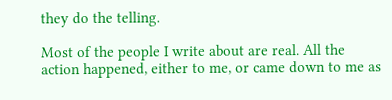they do the telling.

Most of the people I write about are real. All the action happened, either to me, or came down to me as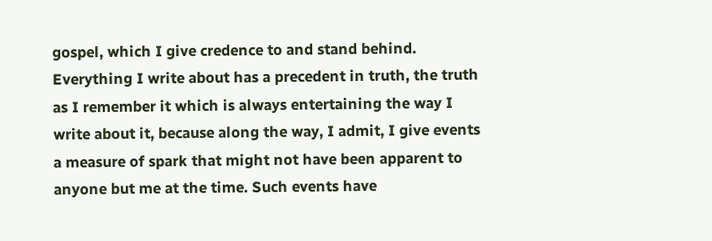gospel, which I give credence to and stand behind. Everything I write about has a precedent in truth, the truth as I remember it which is always entertaining the way I write about it, because along the way, I admit, I give events a measure of spark that might not have been apparent to anyone but me at the time. Such events have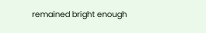remained bright enough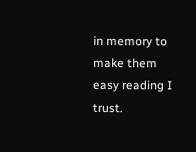in memory to make them easy reading I trust.